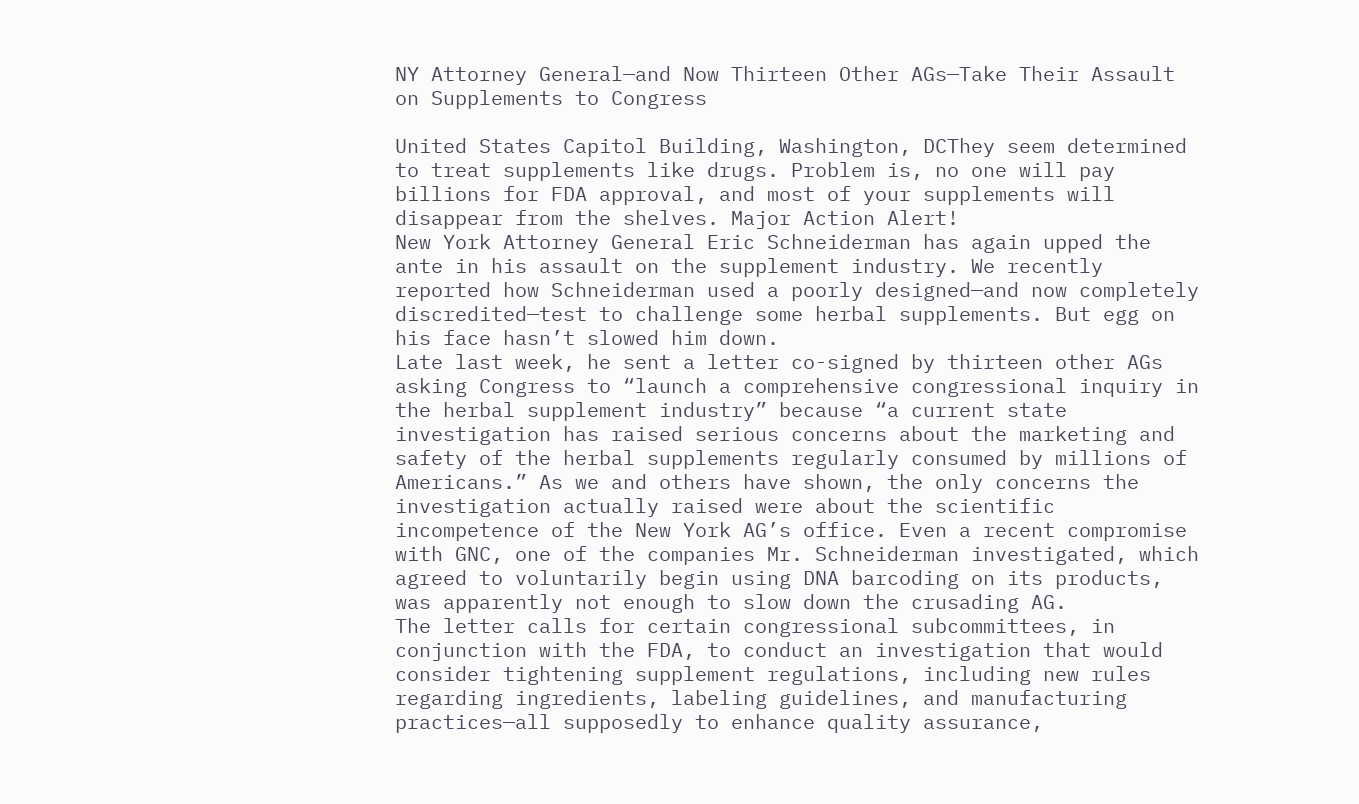NY Attorney General—and Now Thirteen Other AGs—Take Their Assault on Supplements to Congress

United States Capitol Building, Washington, DCThey seem determined to treat supplements like drugs. Problem is, no one will pay billions for FDA approval, and most of your supplements will disappear from the shelves. Major Action Alert!
New York Attorney General Eric Schneiderman has again upped the ante in his assault on the supplement industry. We recently reported how Schneiderman used a poorly designed—and now completely discredited—test to challenge some herbal supplements. But egg on his face hasn’t slowed him down.
Late last week, he sent a letter co-signed by thirteen other AGs asking Congress to “launch a comprehensive congressional inquiry in the herbal supplement industry” because “a current state investigation has raised serious concerns about the marketing and safety of the herbal supplements regularly consumed by millions of Americans.” As we and others have shown, the only concerns the investigation actually raised were about the scientific incompetence of the New York AG’s office. Even a recent compromise with GNC, one of the companies Mr. Schneiderman investigated, which agreed to voluntarily begin using DNA barcoding on its products, was apparently not enough to slow down the crusading AG.
The letter calls for certain congressional subcommittees, in conjunction with the FDA, to conduct an investigation that would consider tightening supplement regulations, including new rules regarding ingredients, labeling guidelines, and manufacturing practices—all supposedly to enhance quality assurance,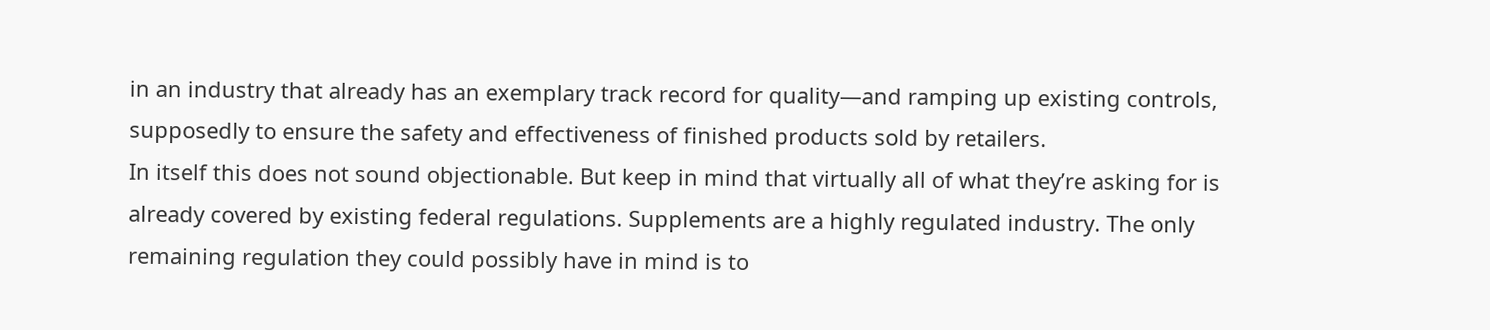in an industry that already has an exemplary track record for quality—and ramping up existing controls, supposedly to ensure the safety and effectiveness of finished products sold by retailers.
In itself this does not sound objectionable. But keep in mind that virtually all of what they’re asking for is already covered by existing federal regulations. Supplements are a highly regulated industry. The only remaining regulation they could possibly have in mind is to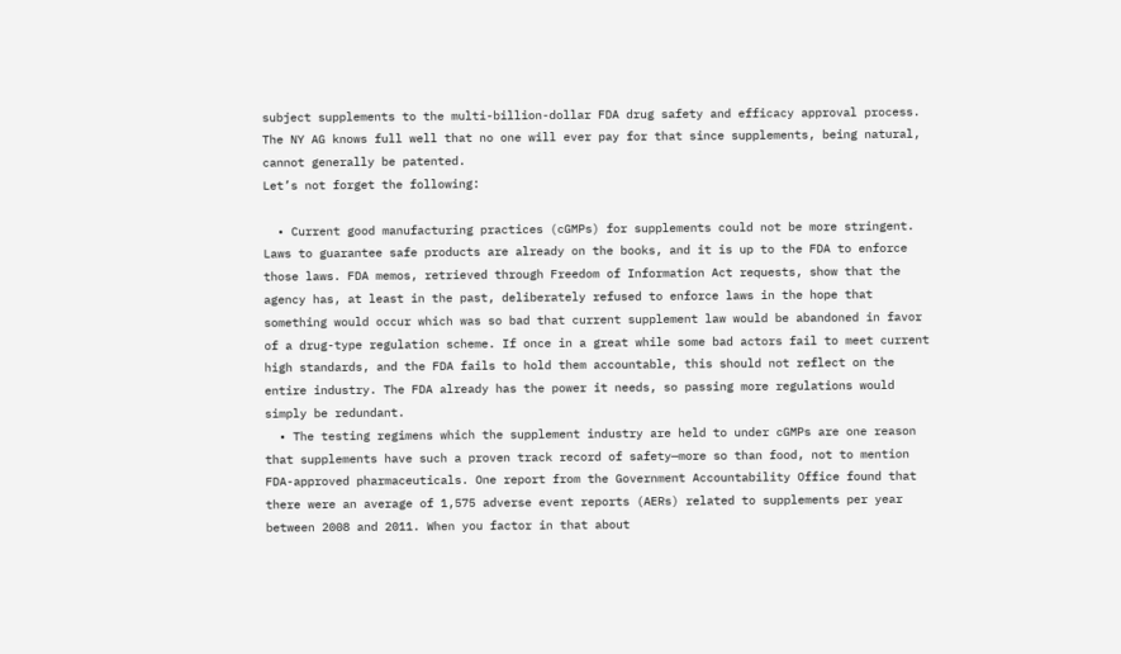subject supplements to the multi-billion-dollar FDA drug safety and efficacy approval process. The NY AG knows full well that no one will ever pay for that since supplements, being natural, cannot generally be patented.
Let’s not forget the following:

  • Current good manufacturing practices (cGMPs) for supplements could not be more stringent. Laws to guarantee safe products are already on the books, and it is up to the FDA to enforce those laws. FDA memos, retrieved through Freedom of Information Act requests, show that the agency has, at least in the past, deliberately refused to enforce laws in the hope that something would occur which was so bad that current supplement law would be abandoned in favor of a drug-type regulation scheme. If once in a great while some bad actors fail to meet current high standards, and the FDA fails to hold them accountable, this should not reflect on the entire industry. The FDA already has the power it needs, so passing more regulations would simply be redundant.
  • The testing regimens which the supplement industry are held to under cGMPs are one reason that supplements have such a proven track record of safety—more so than food, not to mention FDA-approved pharmaceuticals. One report from the Government Accountability Office found that there were an average of 1,575 adverse event reports (AERs) related to supplements per year between 2008 and 2011. When you factor in that about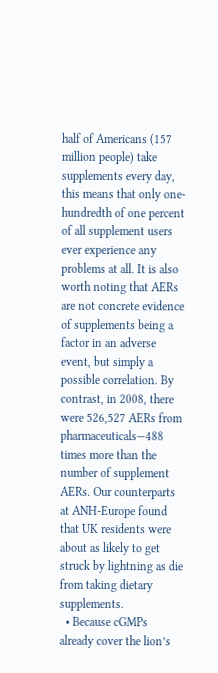half of Americans (157 million people) take supplements every day, this means that only one-hundredth of one percent of all supplement users ever experience any problems at all. It is also worth noting that AERs are not concrete evidence of supplements being a factor in an adverse event, but simply a possible correlation. By contrast, in 2008, there were 526,527 AERs from pharmaceuticals—488 times more than the number of supplement AERs. Our counterparts at ANH-Europe found that UK residents were about as likely to get struck by lightning as die from taking dietary supplements.
  • Because cGMPs already cover the lion’s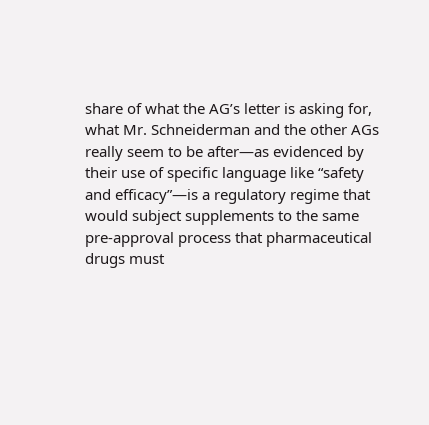share of what the AG’s letter is asking for, what Mr. Schneiderman and the other AGs really seem to be after—as evidenced by their use of specific language like “safety and efficacy”—is a regulatory regime that would subject supplements to the same pre-approval process that pharmaceutical drugs must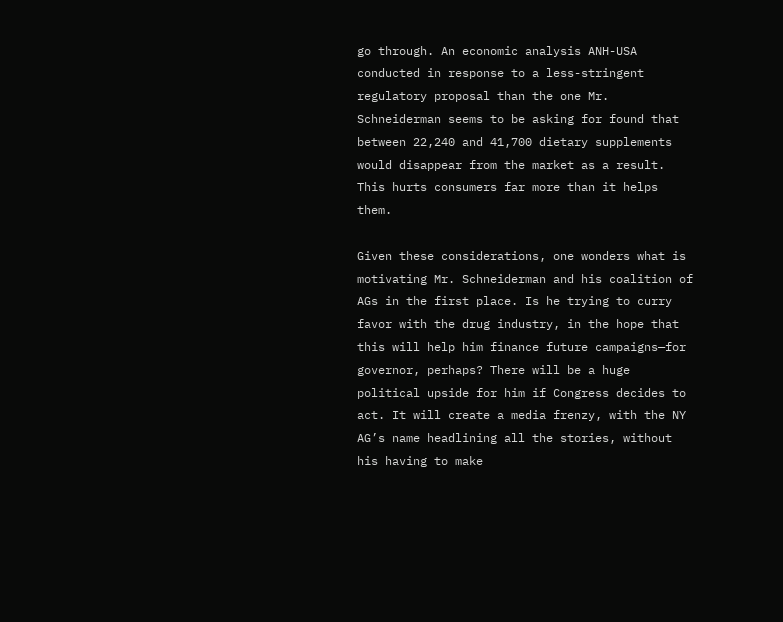go through. An economic analysis ANH-USA conducted in response to a less-stringent regulatory proposal than the one Mr. Schneiderman seems to be asking for found that between 22,240 and 41,700 dietary supplements would disappear from the market as a result. This hurts consumers far more than it helps them.

Given these considerations, one wonders what is motivating Mr. Schneiderman and his coalition of AGs in the first place. Is he trying to curry favor with the drug industry, in the hope that this will help him finance future campaigns—for governor, perhaps? There will be a huge political upside for him if Congress decides to act. It will create a media frenzy, with the NY AG’s name headlining all the stories, without his having to make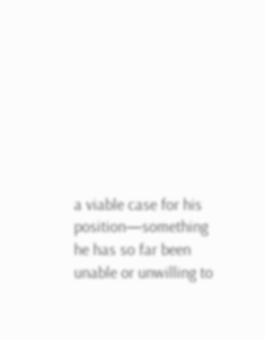a viable case for his position—something he has so far been unable or unwilling to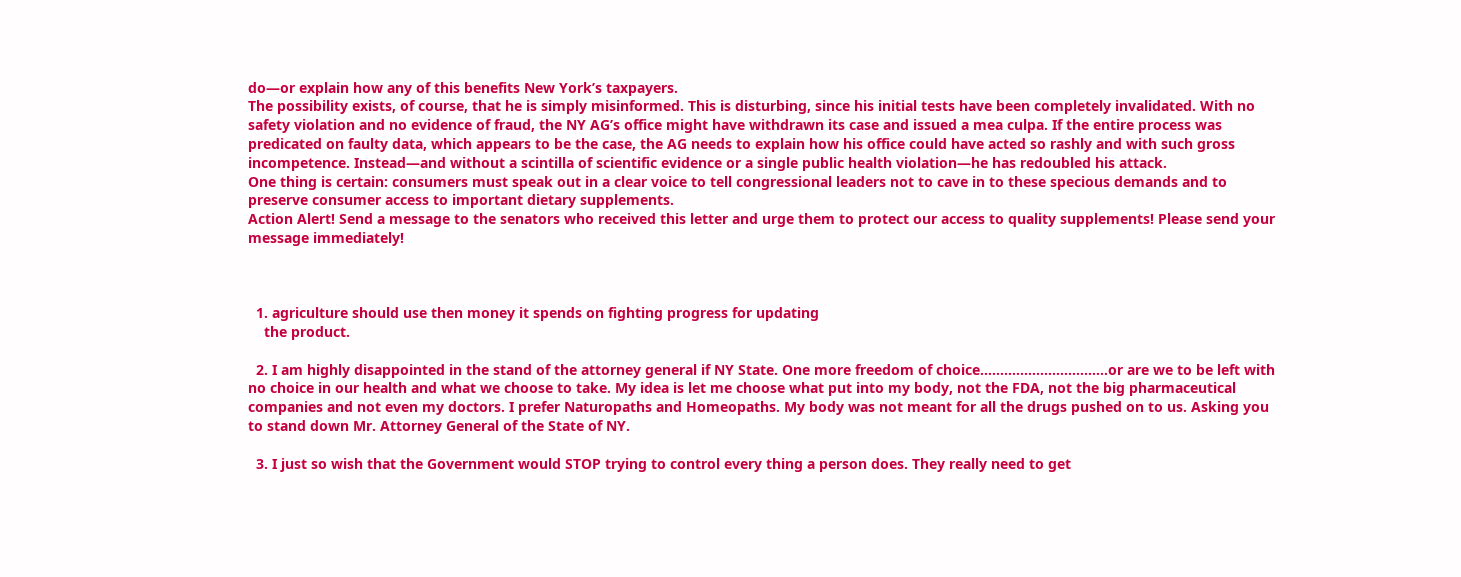do—or explain how any of this benefits New York’s taxpayers.
The possibility exists, of course, that he is simply misinformed. This is disturbing, since his initial tests have been completely invalidated. With no safety violation and no evidence of fraud, the NY AG’s office might have withdrawn its case and issued a mea culpa. If the entire process was predicated on faulty data, which appears to be the case, the AG needs to explain how his office could have acted so rashly and with such gross incompetence. Instead—and without a scintilla of scientific evidence or a single public health violation—he has redoubled his attack.
One thing is certain: consumers must speak out in a clear voice to tell congressional leaders not to cave in to these specious demands and to preserve consumer access to important dietary supplements.
Action Alert! Send a message to the senators who received this letter and urge them to protect our access to quality supplements! Please send your message immediately!



  1. agriculture should use then money it spends on fighting progress for updating
    the product.

  2. I am highly disappointed in the stand of the attorney general if NY State. One more freedom of choice…………………………..or are we to be left with no choice in our health and what we choose to take. My idea is let me choose what put into my body, not the FDA, not the big pharmaceutical companies and not even my doctors. I prefer Naturopaths and Homeopaths. My body was not meant for all the drugs pushed on to us. Asking you to stand down Mr. Attorney General of the State of NY.

  3. I just so wish that the Government would STOP trying to control every thing a person does. They really need to get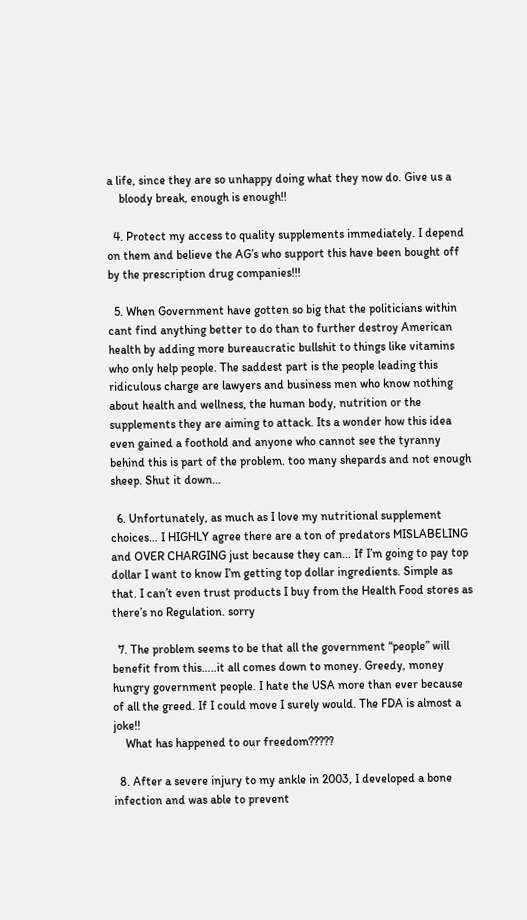a life, since they are so unhappy doing what they now do. Give us a
    bloody break, enough is enough!!

  4. Protect my access to quality supplements immediately. I depend on them and believe the AG’s who support this have been bought off by the prescription drug companies!!!

  5. When Government have gotten so big that the politicians within cant find anything better to do than to further destroy American health by adding more bureaucratic bullshit to things like vitamins who only help people. The saddest part is the people leading this ridiculous charge are lawyers and business men who know nothing about health and wellness, the human body, nutrition or the supplements they are aiming to attack. Its a wonder how this idea even gained a foothold and anyone who cannot see the tyranny behind this is part of the problem. too many shepards and not enough sheep. Shut it down…

  6. Unfortunately, as much as I love my nutritional supplement choices… I HIGHLY agree there are a ton of predators MISLABELING and OVER CHARGING just because they can… If I’m going to pay top dollar I want to know I’m getting top dollar ingredients. Simple as that. I can’t even trust products I buy from the Health Food stores as there’s no Regulation. sorry

  7. The problem seems to be that all the government “people” will benefit from this…..it all comes down to money. Greedy, money hungry government people. I hate the USA more than ever because of all the greed. If I could move I surely would. The FDA is almost a joke!!
    What has happened to our freedom?????

  8. After a severe injury to my ankle in 2003, I developed a bone infection and was able to prevent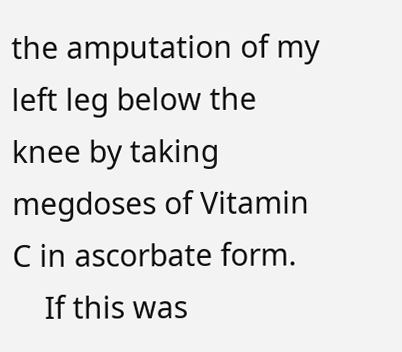the amputation of my left leg below the knee by taking megdoses of Vitamin C in ascorbate form.
    If this was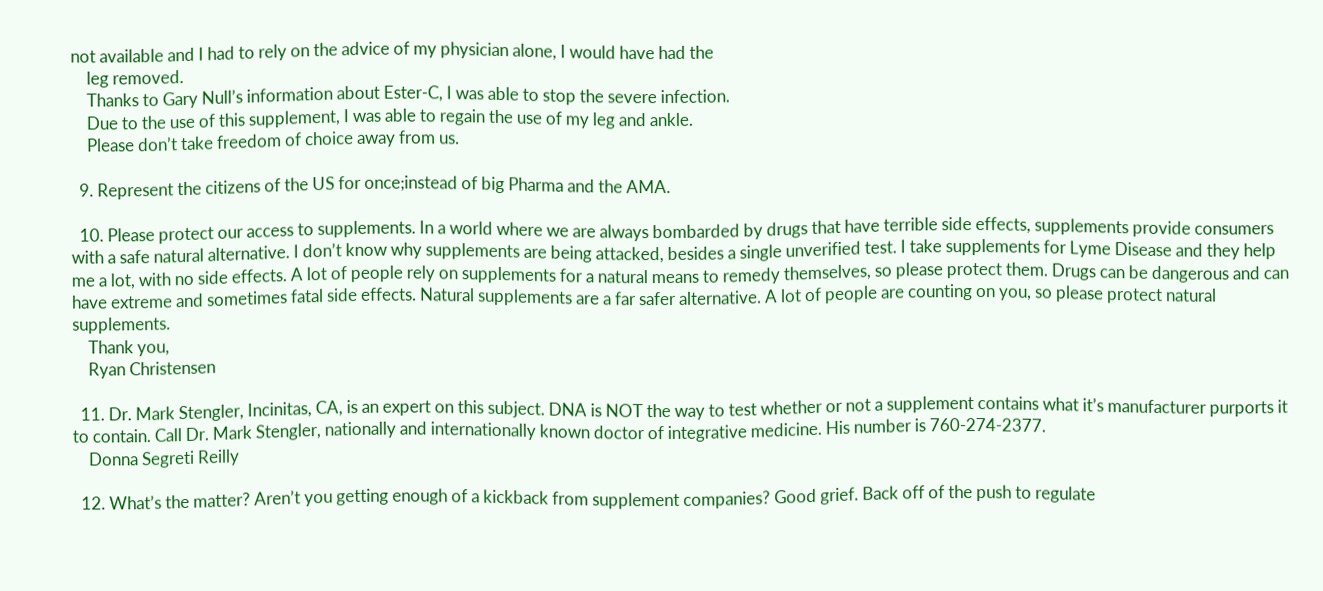not available and I had to rely on the advice of my physician alone, I would have had the
    leg removed.
    Thanks to Gary Null’s information about Ester-C, I was able to stop the severe infection.
    Due to the use of this supplement, I was able to regain the use of my leg and ankle.
    Please don’t take freedom of choice away from us.

  9. Represent the citizens of the US for once;instead of big Pharma and the AMA.

  10. Please protect our access to supplements. In a world where we are always bombarded by drugs that have terrible side effects, supplements provide consumers with a safe natural alternative. I don’t know why supplements are being attacked, besides a single unverified test. I take supplements for Lyme Disease and they help me a lot, with no side effects. A lot of people rely on supplements for a natural means to remedy themselves, so please protect them. Drugs can be dangerous and can have extreme and sometimes fatal side effects. Natural supplements are a far safer alternative. A lot of people are counting on you, so please protect natural supplements.
    Thank you,
    Ryan Christensen

  11. Dr. Mark Stengler, Incinitas, CA, is an expert on this subject. DNA is NOT the way to test whether or not a supplement contains what it’s manufacturer purports it to contain. Call Dr. Mark Stengler, nationally and internationally known doctor of integrative medicine. His number is 760-274-2377.
    Donna Segreti Reilly

  12. What’s the matter? Aren’t you getting enough of a kickback from supplement companies? Good grief. Back off of the push to regulate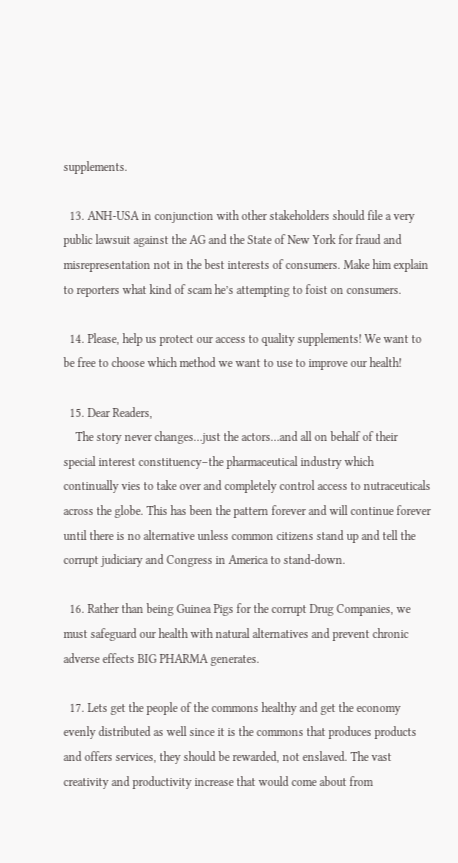supplements.

  13. ANH-USA in conjunction with other stakeholders should file a very public lawsuit against the AG and the State of New York for fraud and misrepresentation not in the best interests of consumers. Make him explain to reporters what kind of scam he’s attempting to foist on consumers.

  14. Please, help us protect our access to quality supplements! We want to be free to choose which method we want to use to improve our health!

  15. Dear Readers,
    The story never changes…just the actors…and all on behalf of their special interest constituency–the pharmaceutical industry which continually vies to take over and completely control access to nutraceuticals across the globe. This has been the pattern forever and will continue forever until there is no alternative unless common citizens stand up and tell the corrupt judiciary and Congress in America to stand-down.

  16. Rather than being Guinea Pigs for the corrupt Drug Companies, we must safeguard our health with natural alternatives and prevent chronic adverse effects BIG PHARMA generates.

  17. Lets get the people of the commons healthy and get the economy evenly distributed as well since it is the commons that produces products and offers services, they should be rewarded, not enslaved. The vast creativity and productivity increase that would come about from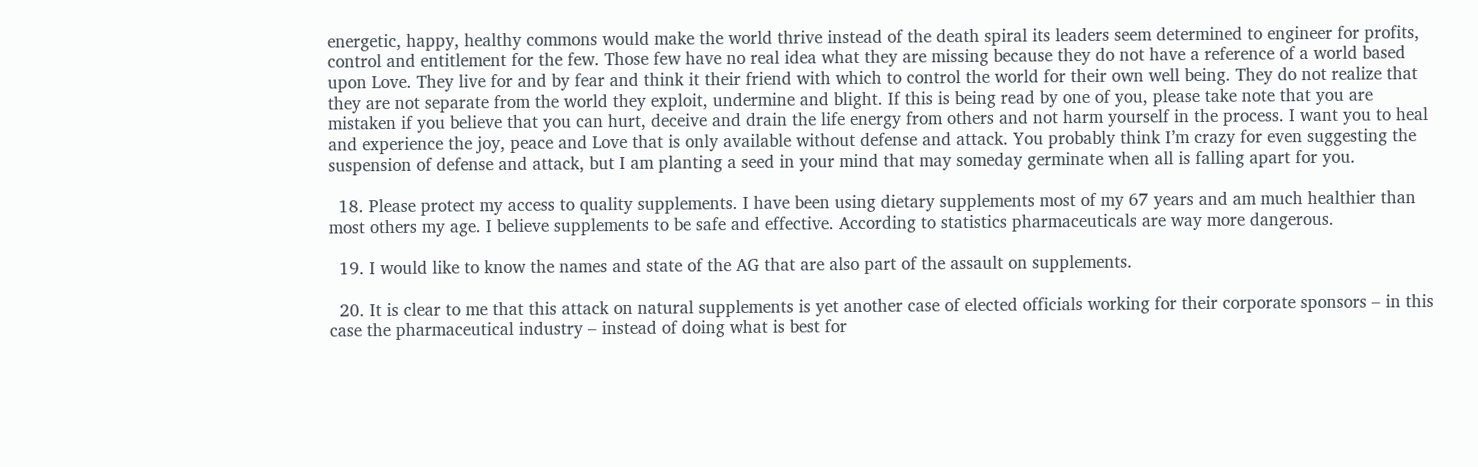energetic, happy, healthy commons would make the world thrive instead of the death spiral its leaders seem determined to engineer for profits, control and entitlement for the few. Those few have no real idea what they are missing because they do not have a reference of a world based upon Love. They live for and by fear and think it their friend with which to control the world for their own well being. They do not realize that they are not separate from the world they exploit, undermine and blight. If this is being read by one of you, please take note that you are mistaken if you believe that you can hurt, deceive and drain the life energy from others and not harm yourself in the process. I want you to heal and experience the joy, peace and Love that is only available without defense and attack. You probably think I’m crazy for even suggesting the suspension of defense and attack, but I am planting a seed in your mind that may someday germinate when all is falling apart for you.

  18. Please protect my access to quality supplements. I have been using dietary supplements most of my 67 years and am much healthier than most others my age. I believe supplements to be safe and effective. According to statistics pharmaceuticals are way more dangerous.

  19. I would like to know the names and state of the AG that are also part of the assault on supplements.

  20. It is clear to me that this attack on natural supplements is yet another case of elected officials working for their corporate sponsors – in this case the pharmaceutical industry – instead of doing what is best for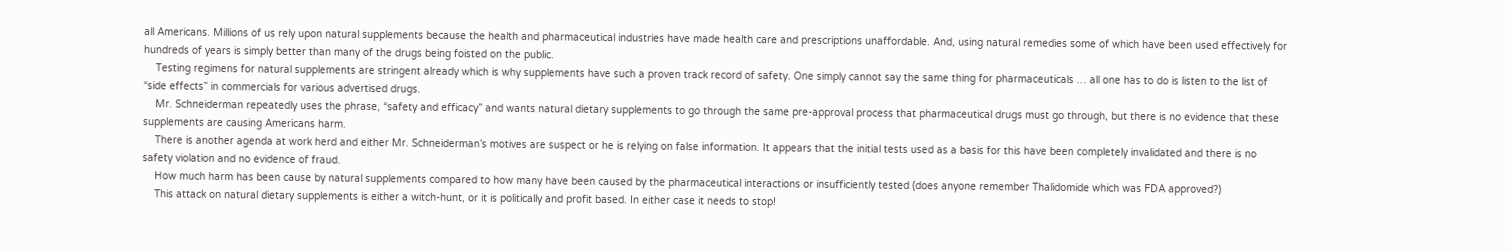all Americans. Millions of us rely upon natural supplements because the health and pharmaceutical industries have made health care and prescriptions unaffordable. And, using natural remedies some of which have been used effectively for hundreds of years is simply better than many of the drugs being foisted on the public.
    Testing regimens for natural supplements are stringent already which is why supplements have such a proven track record of safety. One simply cannot say the same thing for pharmaceuticals … all one has to do is listen to the list of “side effects” in commercials for various advertised drugs.
    Mr. Schneiderman repeatedly uses the phrase, “safety and efficacy” and wants natural dietary supplements to go through the same pre-approval process that pharmaceutical drugs must go through, but there is no evidence that these supplements are causing Americans harm.
    There is another agenda at work herd and either Mr. Schneiderman’s motives are suspect or he is relying on false information. It appears that the initial tests used as a basis for this have been completely invalidated and there is no safety violation and no evidence of fraud.
    How much harm has been cause by natural supplements compared to how many have been caused by the pharmaceutical interactions or insufficiently tested (does anyone remember Thalidomide which was FDA approved?)
    This attack on natural dietary supplements is either a witch-hunt, or it is politically and profit based. In either case it needs to stop!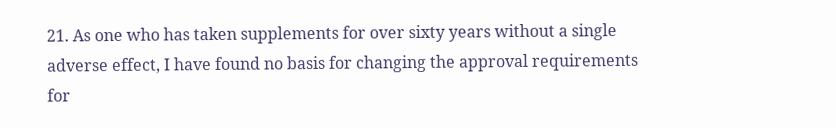21. As one who has taken supplements for over sixty years without a single adverse effect, I have found no basis for changing the approval requirements for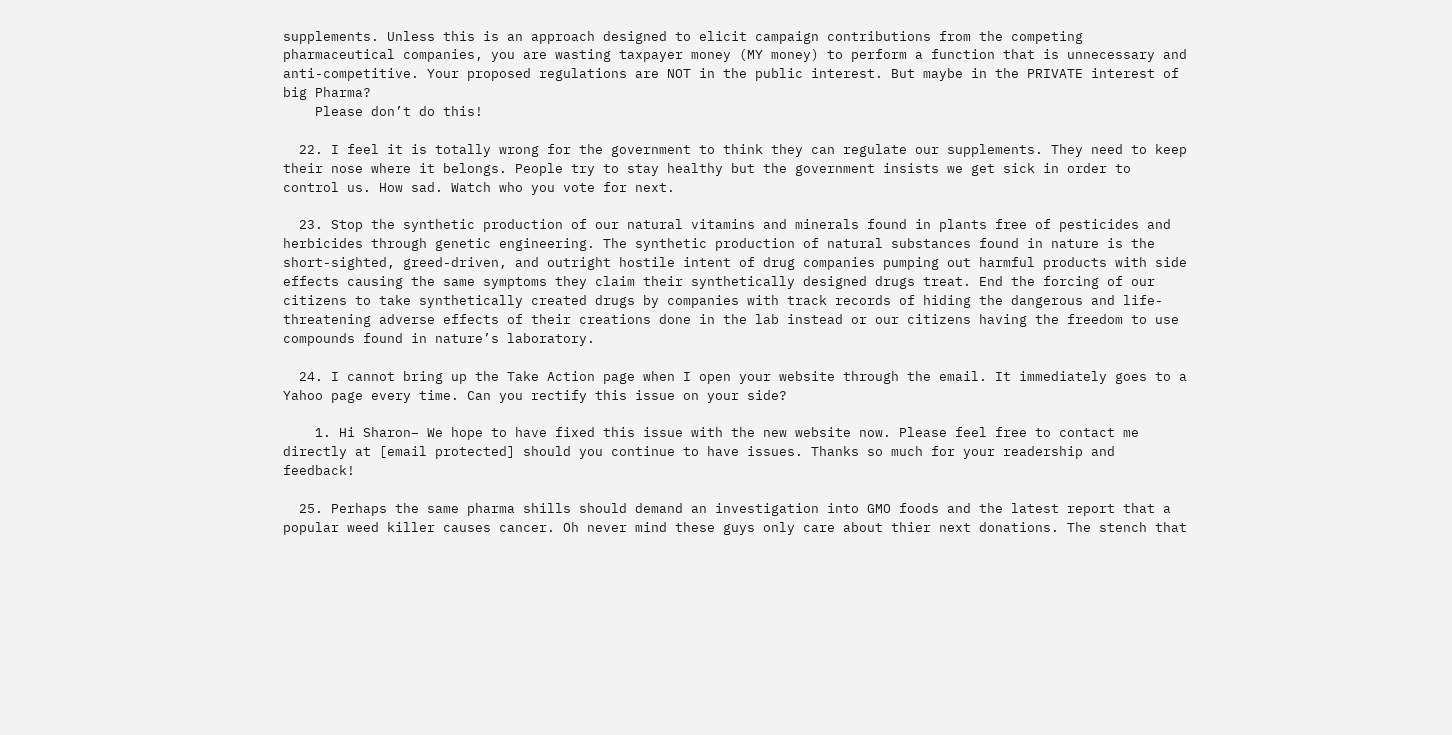supplements. Unless this is an approach designed to elicit campaign contributions from the competing pharmaceutical companies, you are wasting taxpayer money (MY money) to perform a function that is unnecessary and anti-competitive. Your proposed regulations are NOT in the public interest. But maybe in the PRIVATE interest of big Pharma?
    Please don’t do this!

  22. I feel it is totally wrong for the government to think they can regulate our supplements. They need to keep their nose where it belongs. People try to stay healthy but the government insists we get sick in order to control us. How sad. Watch who you vote for next.

  23. Stop the synthetic production of our natural vitamins and minerals found in plants free of pesticides and herbicides through genetic engineering. The synthetic production of natural substances found in nature is the short-sighted, greed-driven, and outright hostile intent of drug companies pumping out harmful products with side effects causing the same symptoms they claim their synthetically designed drugs treat. End the forcing of our citizens to take synthetically created drugs by companies with track records of hiding the dangerous and life-threatening adverse effects of their creations done in the lab instead or our citizens having the freedom to use compounds found in nature’s laboratory.

  24. I cannot bring up the Take Action page when I open your website through the email. It immediately goes to a Yahoo page every time. Can you rectify this issue on your side?

    1. Hi Sharon– We hope to have fixed this issue with the new website now. Please feel free to contact me directly at [email protected] should you continue to have issues. Thanks so much for your readership and feedback!

  25. Perhaps the same pharma shills should demand an investigation into GMO foods and the latest report that a popular weed killer causes cancer. Oh never mind these guys only care about thier next donations. The stench that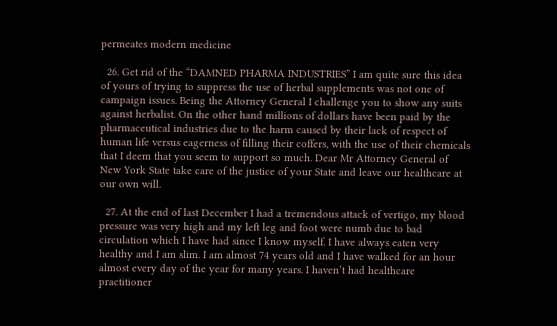permeates modern medicine

  26. Get rid of the “DAMNED PHARMA INDUSTRIES” I am quite sure this idea of yours of trying to suppress the use of herbal supplements was not one of campaign issues. Being the Attorney General I challenge you to show any suits against herbalist. On the other hand millions of dollars have been paid by the pharmaceutical industries due to the harm caused by their lack of respect of human life versus eagerness of filling their coffers, with the use of their chemicals that I deem that you seem to support so much. Dear Mr Attorney General of New York State take care of the justice of your State and leave our healthcare at our own will.

  27. At the end of last December I had a tremendous attack of vertigo, my blood pressure was very high and my left leg and foot were numb due to bad circulation which I have had since I know myself. I have always eaten very healthy and I am slim. I am almost 74 years old and I have walked for an hour almost every day of the year for many years. I haven’t had healthcare practitioner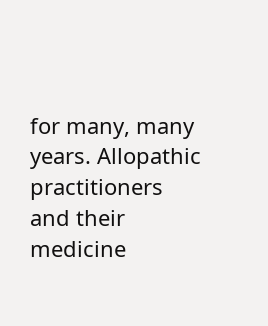for many, many years. Allopathic practitioners and their medicine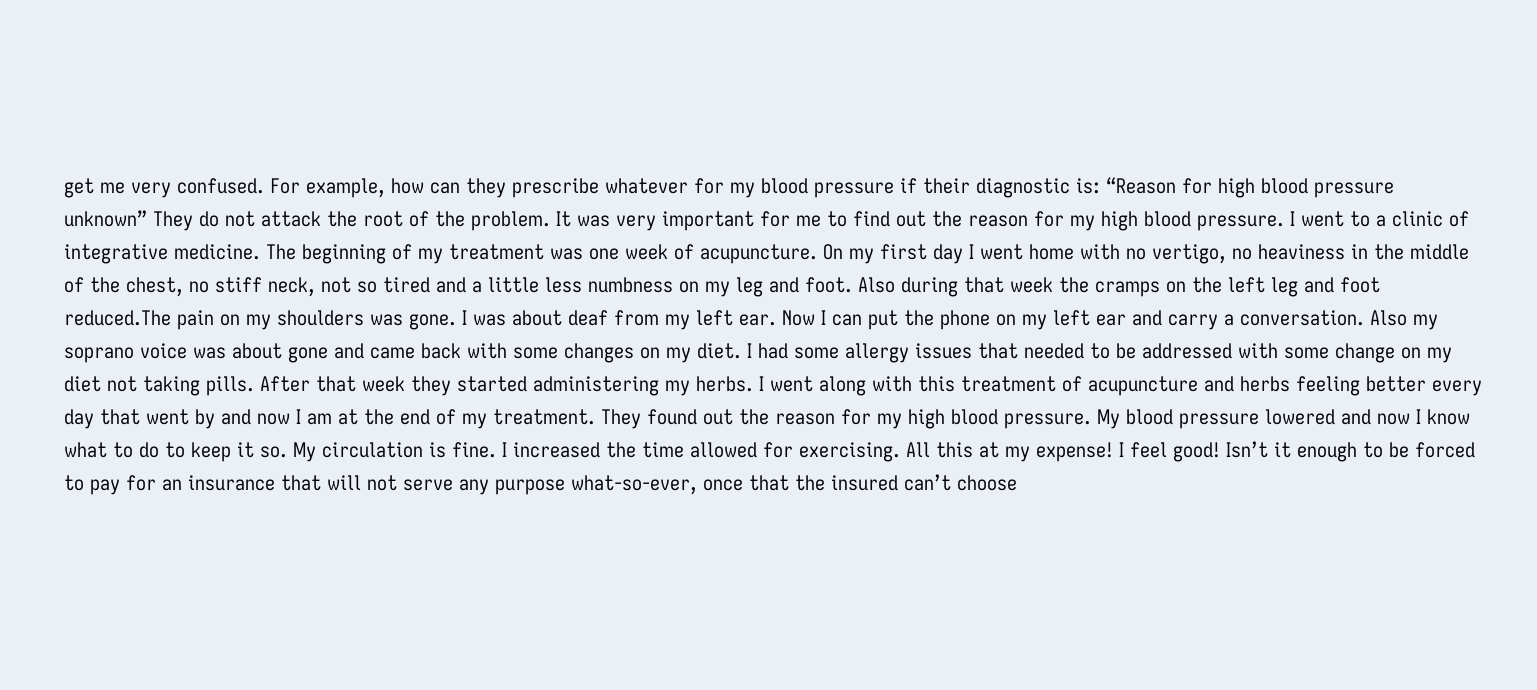get me very confused. For example, how can they prescribe whatever for my blood pressure if their diagnostic is: “Reason for high blood pressure unknown” They do not attack the root of the problem. It was very important for me to find out the reason for my high blood pressure. I went to a clinic of integrative medicine. The beginning of my treatment was one week of acupuncture. On my first day I went home with no vertigo, no heaviness in the middle of the chest, no stiff neck, not so tired and a little less numbness on my leg and foot. Also during that week the cramps on the left leg and foot reduced.The pain on my shoulders was gone. I was about deaf from my left ear. Now I can put the phone on my left ear and carry a conversation. Also my soprano voice was about gone and came back with some changes on my diet. I had some allergy issues that needed to be addressed with some change on my diet not taking pills. After that week they started administering my herbs. I went along with this treatment of acupuncture and herbs feeling better every day that went by and now I am at the end of my treatment. They found out the reason for my high blood pressure. My blood pressure lowered and now I know what to do to keep it so. My circulation is fine. I increased the time allowed for exercising. All this at my expense! I feel good! Isn’t it enough to be forced to pay for an insurance that will not serve any purpose what-so-ever, once that the insured can’t choose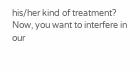his/her kind of treatment? Now, you want to interfere in our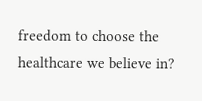freedom to choose the healthcare we believe in?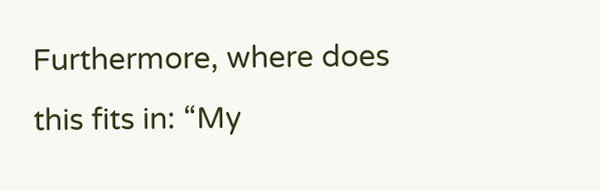Furthermore, where does this fits in: “My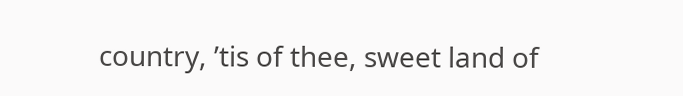country, ’tis of thee, sweet land of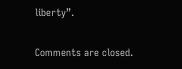liberty”.

Comments are closed.